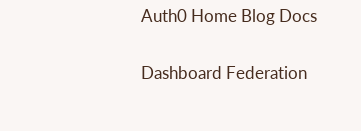Auth0 Home Blog Docs

Dashboard Federation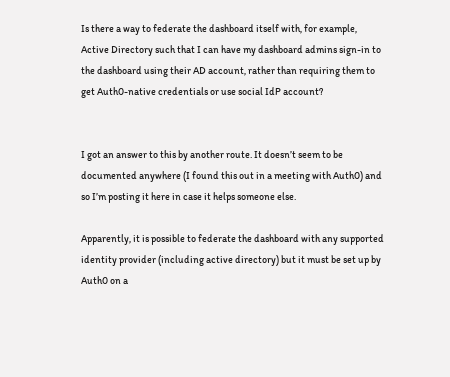Is there a way to federate the dashboard itself with, for example, Active Directory such that I can have my dashboard admins sign-in to the dashboard using their AD account, rather than requiring them to get Auth0-native credentials or use social IdP account?


I got an answer to this by another route. It doesn’t seem to be documented anywhere (I found this out in a meeting with Auth0) and so I’m posting it here in case it helps someone else.

Apparently, it is possible to federate the dashboard with any supported identity provider (including active directory) but it must be set up by Auth0 on a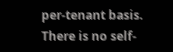per-tenant basis. There is no self-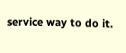service way to do it.